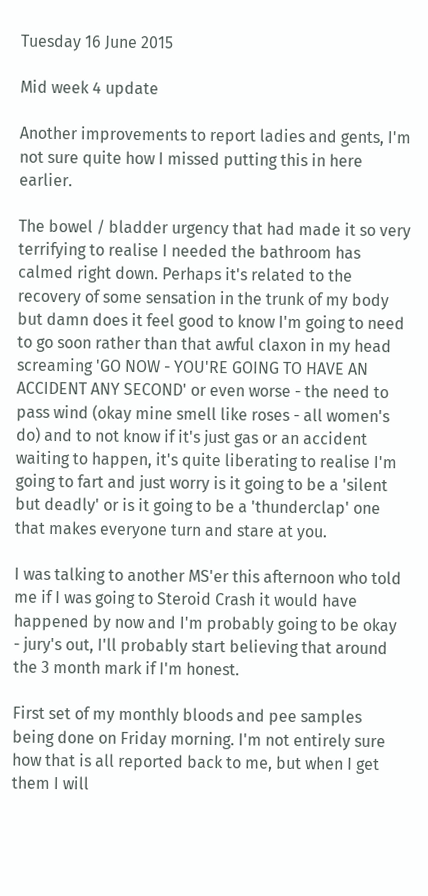Tuesday 16 June 2015

Mid week 4 update

Another improvements to report ladies and gents, I'm not sure quite how I missed putting this in here earlier.

The bowel / bladder urgency that had made it so very terrifying to realise I needed the bathroom has calmed right down. Perhaps it's related to the recovery of some sensation in the trunk of my body but damn does it feel good to know I'm going to need to go soon rather than that awful claxon in my head screaming 'GO NOW - YOU'RE GOING TO HAVE AN ACCIDENT ANY SECOND' or even worse - the need to pass wind (okay mine smell like roses - all women's do) and to not know if it's just gas or an accident waiting to happen, it's quite liberating to realise I'm going to fart and just worry is it going to be a 'silent but deadly' or is it going to be a 'thunderclap' one that makes everyone turn and stare at you.

I was talking to another MS'er this afternoon who told me if I was going to Steroid Crash it would have happened by now and I'm probably going to be okay - jury's out, I'll probably start believing that around the 3 month mark if I'm honest.

First set of my monthly bloods and pee samples being done on Friday morning. I'm not entirely sure how that is all reported back to me, but when I get them I will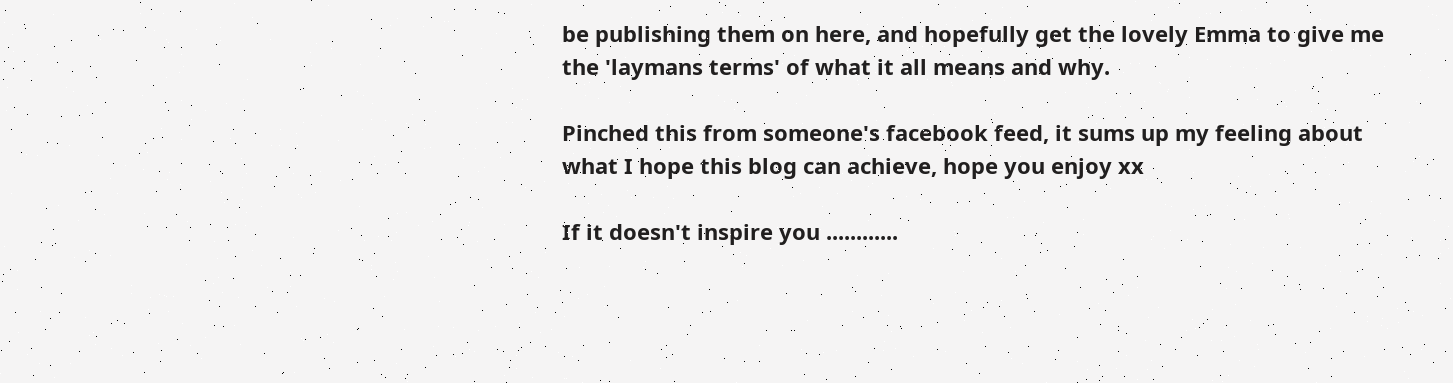be publishing them on here, and hopefully get the lovely Emma to give me the 'laymans terms' of what it all means and why.

Pinched this from someone's facebook feed, it sums up my feeling about what I hope this blog can achieve, hope you enjoy xx

If it doesn't inspire you ............